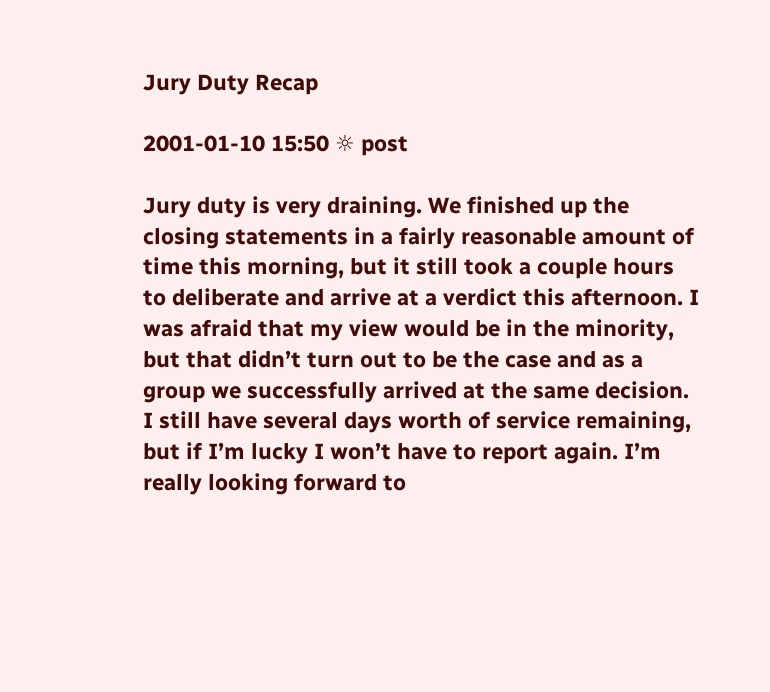Jury Duty Recap

2001-01-10 15:50 ☼ post

Jury duty is very draining. We finished up the closing statements in a fairly reasonable amount of time this morning, but it still took a couple hours to deliberate and arrive at a verdict this afternoon. I was afraid that my view would be in the minority, but that didn’t turn out to be the case and as a group we successfully arrived at the same decision. I still have several days worth of service remaining, but if I’m lucky I won’t have to report again. I’m really looking forward to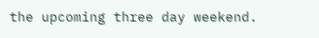the upcoming three day weekend.